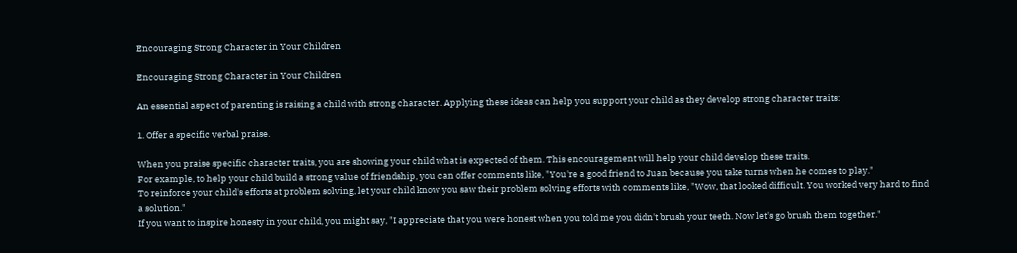Encouraging Strong Character in Your Children

Encouraging Strong Character in Your Children

An essential aspect of parenting is raising a child with strong character. Applying these ideas can help you support your child as they develop strong character traits:

1. Offer a specific verbal praise.

When you praise specific character traits, you are showing your child what is expected of them. This encouragement will help your child develop these traits.
For example, to help your child build a strong value of friendship, you can offer comments like, "You're a good friend to Juan because you take turns when he comes to play."
To reinforce your child's efforts at problem solving, let your child know you saw their problem solving efforts with comments like, "Wow, that looked difficult. You worked very hard to find a solution."
If you want to inspire honesty in your child, you might say, "I appreciate that you were honest when you told me you didn't brush your teeth. Now let's go brush them together."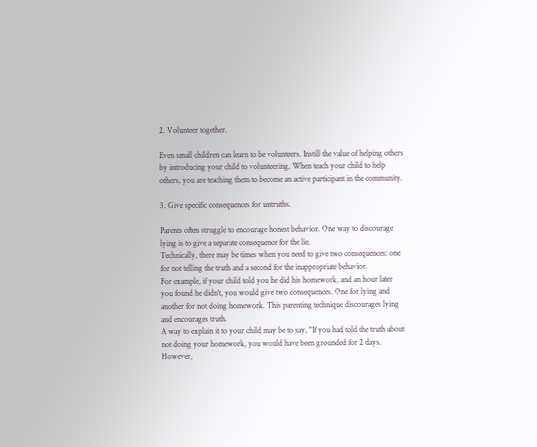2. Volunteer together.

Even small children can learn to be volunteers. Instill the value of helping others by introducing your child to volunteering. When teach your child to help others, you are teaching them to become an active participant in the community.

3. Give specific consequences for untruths.

Parents often struggle to encourage honest behavior. One way to discourage lying is to give a separate consequence for the lie.
Technically, there may be times when you need to give two consequences: one for not telling the truth and a second for the inappropriate behavior.
For example, if your child told you he did his homework, and an hour later you found he didn't, you would give two consequences. One for lying and another for not doing homework. This parenting technique discourages lying and encourages truth.
A way to explain it to your child may be to say, "If you had told the truth about not doing your homework, you would have been grounded for 2 days. However,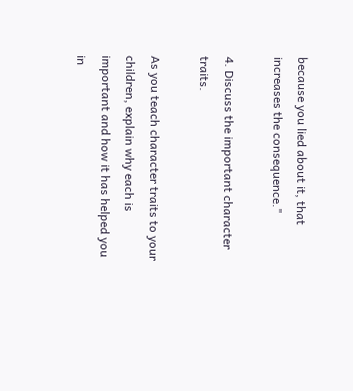because you lied about it, that increases the consequence."

4. Discuss the important character traits.

As you teach character traits to your children, explain why each is important and how it has helped you in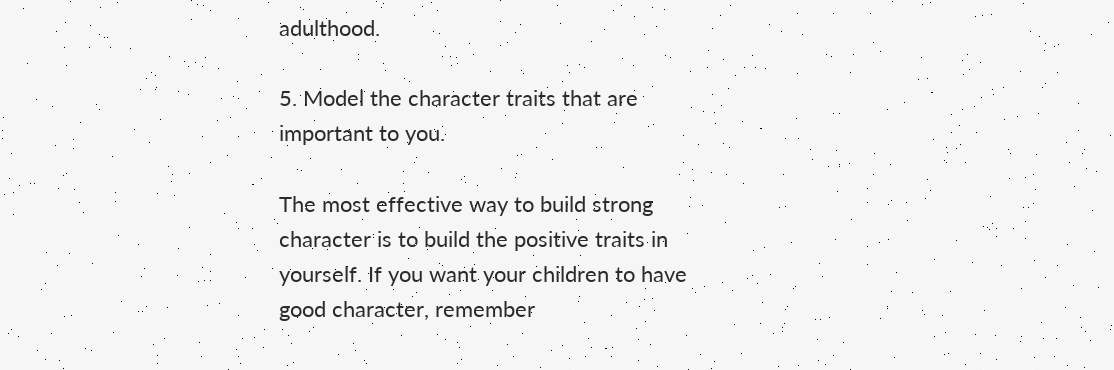adulthood.

5. Model the character traits that are important to you.

The most effective way to build strong character is to build the positive traits in yourself. If you want your children to have good character, remember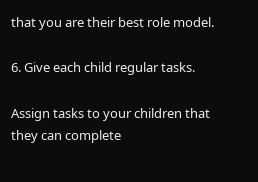that you are their best role model.

6. Give each child regular tasks.

Assign tasks to your children that they can complete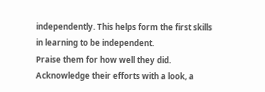independently. This helps form the first skills in learning to be independent.
Praise them for how well they did.
Acknowledge their efforts with a look, a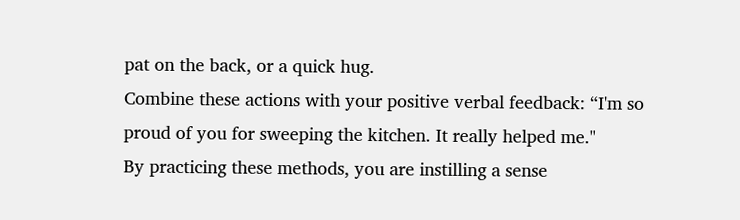pat on the back, or a quick hug.
Combine these actions with your positive verbal feedback: “I'm so proud of you for sweeping the kitchen. It really helped me."
By practicing these methods, you are instilling a sense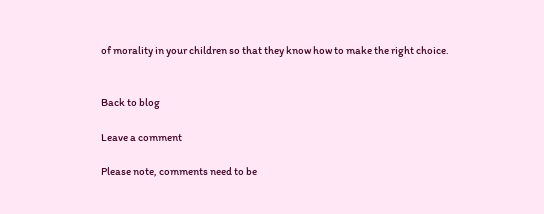of morality in your children so that they know how to make the right choice.


Back to blog

Leave a comment

Please note, comments need to be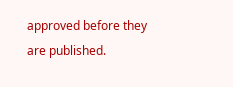approved before they are published.